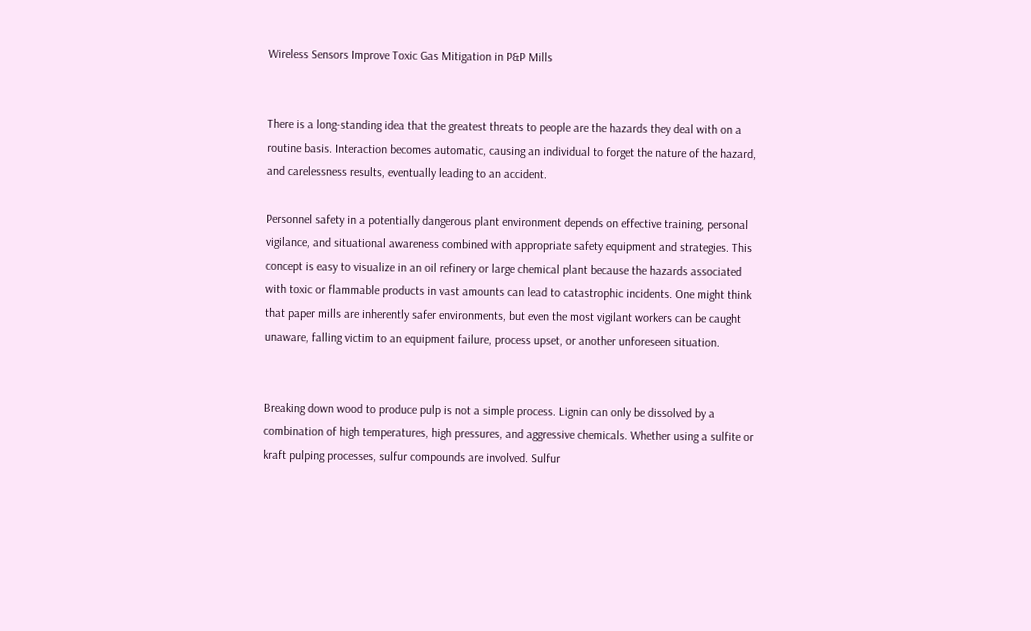Wireless Sensors Improve Toxic Gas Mitigation in P&P Mills


There is a long-standing idea that the greatest threats to people are the hazards they deal with on a routine basis. Interaction becomes automatic, causing an individual to forget the nature of the hazard, and carelessness results, eventually leading to an accident.

Personnel safety in a potentially dangerous plant environment depends on effective training, personal vigilance, and situational awareness combined with appropriate safety equipment and strategies. This concept is easy to visualize in an oil refinery or large chemical plant because the hazards associated with toxic or flammable products in vast amounts can lead to catastrophic incidents. One might think that paper mills are inherently safer environments, but even the most vigilant workers can be caught unaware, falling victim to an equipment failure, process upset, or another unforeseen situation.


Breaking down wood to produce pulp is not a simple process. Lignin can only be dissolved by a combination of high temperatures, high pressures, and aggressive chemicals. Whether using a sulfite or kraft pulping processes, sulfur compounds are involved. Sulfur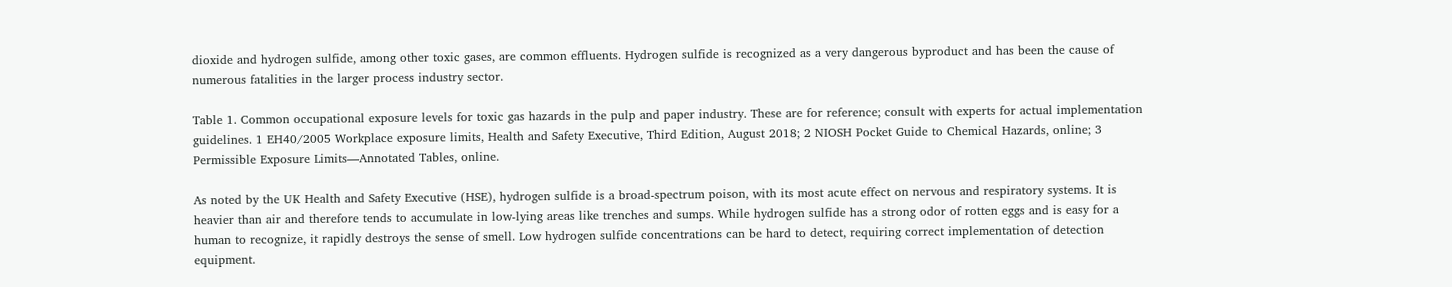dioxide and hydrogen sulfide, among other toxic gases, are common effluents. Hydrogen sulfide is recognized as a very dangerous byproduct and has been the cause of numerous fatalities in the larger process industry sector.

Table 1. Common occupational exposure levels for toxic gas hazards in the pulp and paper industry. These are for reference; consult with experts for actual implementation guidelines. 1 EH40/2005 Workplace exposure limits, Health and Safety Executive, Third Edition, August 2018; 2 NIOSH Pocket Guide to Chemical Hazards, online; 3 Permissible Exposure Limits—Annotated Tables, online.

As noted by the UK Health and Safety Executive (HSE), hydrogen sulfide is a broad-spectrum poison, with its most acute effect on nervous and respiratory systems. It is heavier than air and therefore tends to accumulate in low-lying areas like trenches and sumps. While hydrogen sulfide has a strong odor of rotten eggs and is easy for a human to recognize, it rapidly destroys the sense of smell. Low hydrogen sulfide concentrations can be hard to detect, requiring correct implementation of detection equipment.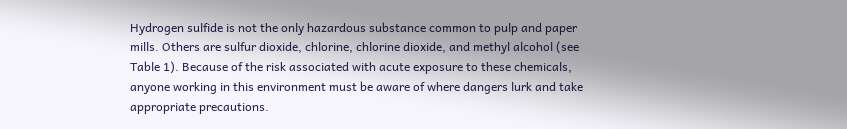Hydrogen sulfide is not the only hazardous substance common to pulp and paper mills. Others are sulfur dioxide, chlorine, chlorine dioxide, and methyl alcohol (see Table 1). Because of the risk associated with acute exposure to these chemicals, anyone working in this environment must be aware of where dangers lurk and take appropriate precautions.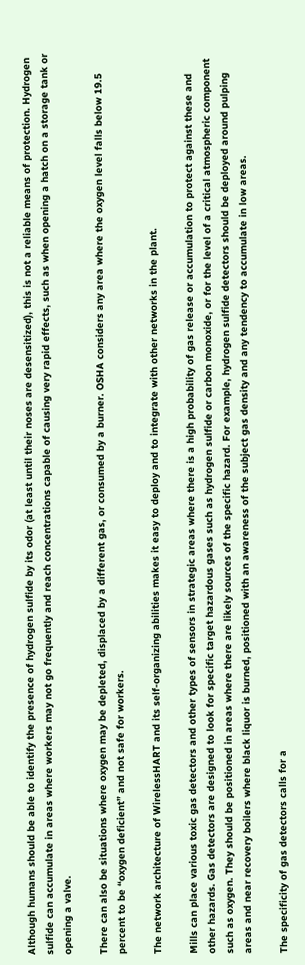Although humans should be able to identify the presence of hydrogen sulfide by its odor (at least until their noses are desensitized), this is not a reliable means of protection. Hydrogen sulfide can accumulate in areas where workers may not go frequently and reach concentrations capable of causing very rapid effects, such as when opening a hatch on a storage tank or opening a valve.

There can also be situations where oxygen may be depleted, displaced by a different gas, or consumed by a burner. OSHA considers any area where the oxygen level falls below 19.5 percent to be “oxygen deficient” and not safe for workers.

The network architecture of WirelessHART and its self-organizing abilities makes it easy to deploy and to integrate with other networks in the plant.

Mills can place various toxic gas detectors and other types of sensors in strategic areas where there is a high probability of gas release or accumulation to protect against these and other hazards. Gas detectors are designed to look for specific target hazardous gases such as hydrogen sulfide or carbon monoxide, or for the level of a critical atmospheric component such as oxygen. They should be positioned in areas where there are likely sources of the specific hazard. For example, hydrogen sulfide detectors should be deployed around pulping areas and near recovery boilers where black liquor is burned, positioned with an awareness of the subject gas density and any tendency to accumulate in low areas.

The specificity of gas detectors calls for a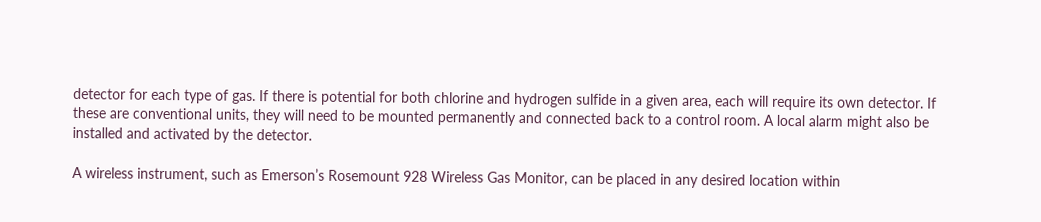detector for each type of gas. If there is potential for both chlorine and hydrogen sulfide in a given area, each will require its own detector. If these are conventional units, they will need to be mounted permanently and connected back to a control room. A local alarm might also be installed and activated by the detector.

A wireless instrument, such as Emerson’s Rosemount 928 Wireless Gas Monitor, can be placed in any desired location within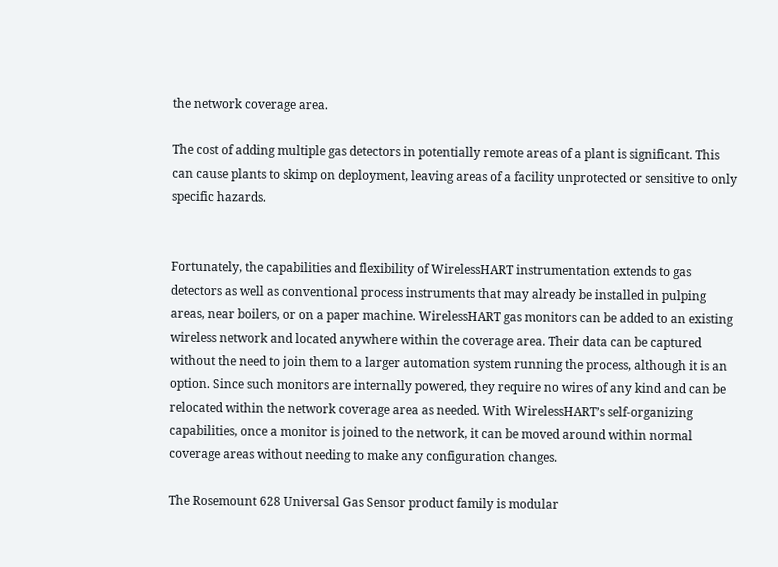the network coverage area.

The cost of adding multiple gas detectors in potentially remote areas of a plant is significant. This can cause plants to skimp on deployment, leaving areas of a facility unprotected or sensitive to only specific hazards.


Fortunately, the capabilities and flexibility of WirelessHART instrumentation extends to gas detectors as well as conventional process instruments that may already be installed in pulping areas, near boilers, or on a paper machine. WirelessHART gas monitors can be added to an existing wireless network and located anywhere within the coverage area. Their data can be captured without the need to join them to a larger automation system running the process, although it is an option. Since such monitors are internally powered, they require no wires of any kind and can be relocated within the network coverage area as needed. With WirelessHART’s self-organizing capabilities, once a monitor is joined to the network, it can be moved around within normal coverage areas without needing to make any configuration changes.

The Rosemount 628 Universal Gas Sensor product family is modular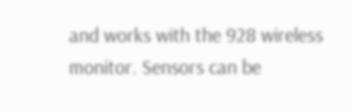and works with the 928 wireless monitor. Sensors can be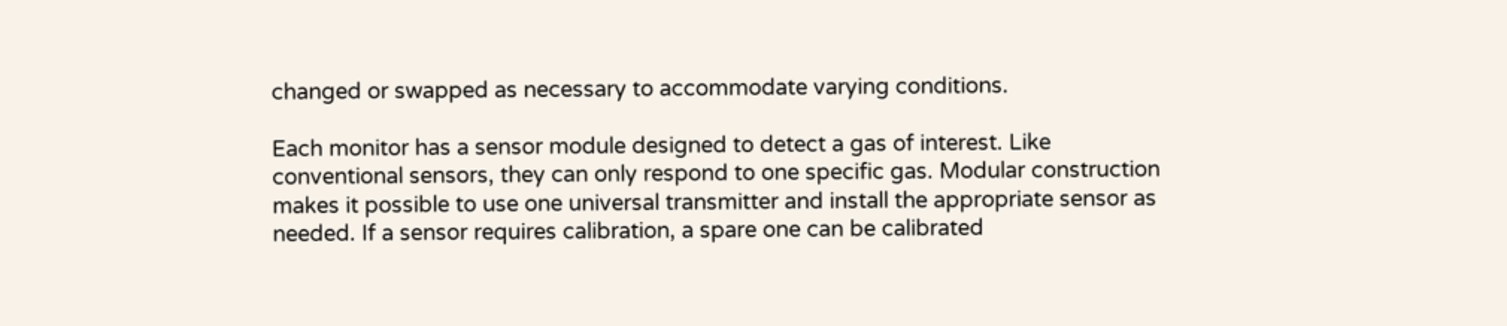changed or swapped as necessary to accommodate varying conditions.

Each monitor has a sensor module designed to detect a gas of interest. Like conventional sensors, they can only respond to one specific gas. Modular construction makes it possible to use one universal transmitter and install the appropriate sensor as needed. If a sensor requires calibration, a spare one can be calibrated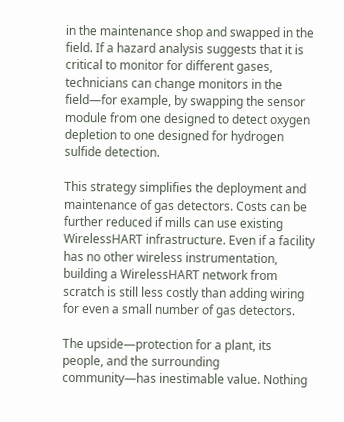in the maintenance shop and swapped in the field. If a hazard analysis suggests that it is critical to monitor for different gases, technicians can change monitors in the field—for example, by swapping the sensor module from one designed to detect oxygen depletion to one designed for hydrogen sulfide detection.

This strategy simplifies the deployment and maintenance of gas detectors. Costs can be further reduced if mills can use existing WirelessHART infrastructure. Even if a facility has no other wireless instrumentation, building a WirelessHART network from scratch is still less costly than adding wiring for even a small number of gas detectors.

The upside—protection for a plant, its people, and the surrounding community—has inestimable value. Nothing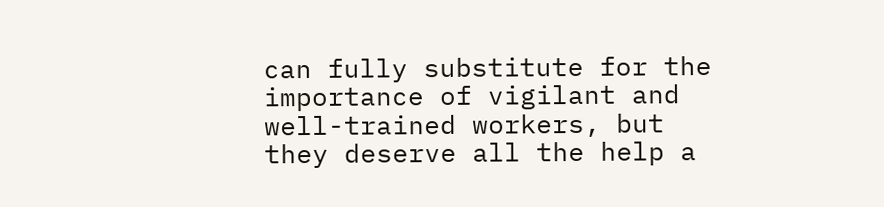can fully substitute for the importance of vigilant and well-trained workers, but they deserve all the help a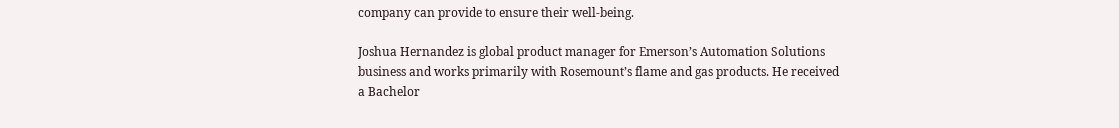company can provide to ensure their well-being.

Joshua Hernandez is global product manager for Emerson’s Automation Solutions business and works primarily with Rosemount’s flame and gas products. He received a Bachelor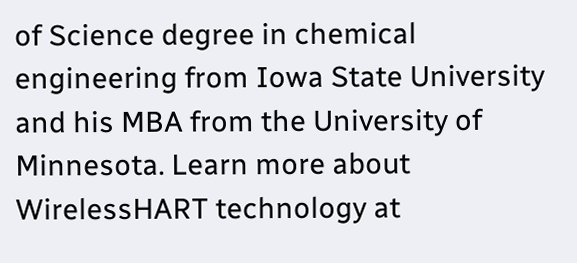of Science degree in chemical engineering from Iowa State University and his MBA from the University of Minnesota. Learn more about WirelessHART technology at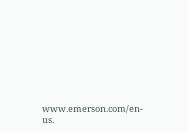www.emerson.com/en-us.